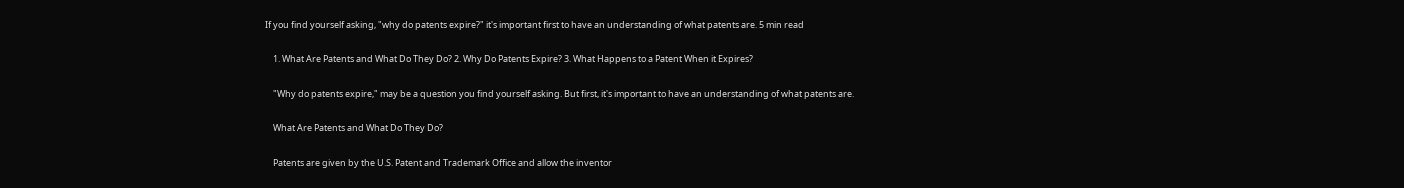If you find yourself asking, "why do patents expire?" it's important first to have an understanding of what patents are. 5 min read

    1. What Are Patents and What Do They Do? 2. Why Do Patents Expire? 3. What Happens to a Patent When it Expires?

    "Why do patents expire," may be a question you find yourself asking. But first, it's important to have an understanding of what patents are.

    What Are Patents and What Do They Do?

    Patents are given by the U.S. Patent and Trademark Office and allow the inventor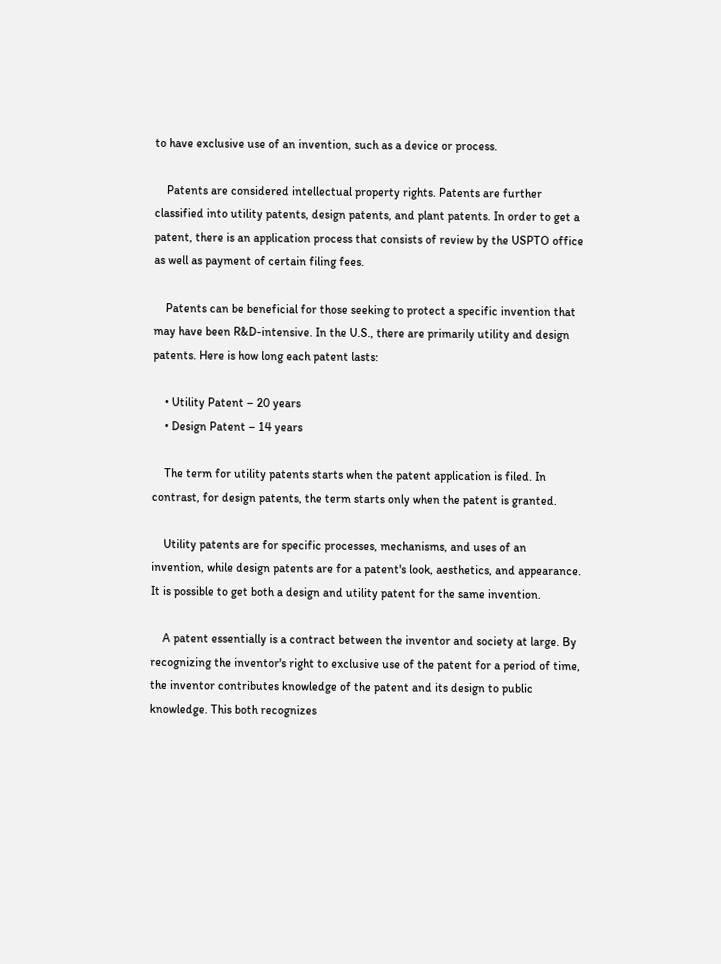to have exclusive use of an invention, such as a device or process.

    Patents are considered intellectual property rights. Patents are further classified into utility patents, design patents, and plant patents. In order to get a patent, there is an application process that consists of review by the USPTO office as well as payment of certain filing fees.

    Patents can be beneficial for those seeking to protect a specific invention that may have been R&D-intensive. In the U.S., there are primarily utility and design patents. Here is how long each patent lasts:

    • Utility Patent – 20 years
    • Design Patent – 14 years

    The term for utility patents starts when the patent application is filed. In contrast, for design patents, the term starts only when the patent is granted.

    Utility patents are for specific processes, mechanisms, and uses of an invention, while design patents are for a patent's look, aesthetics, and appearance. It is possible to get both a design and utility patent for the same invention.

    A patent essentially is a contract between the inventor and society at large. By recognizing the inventor's right to exclusive use of the patent for a period of time, the inventor contributes knowledge of the patent and its design to public knowledge. This both recognizes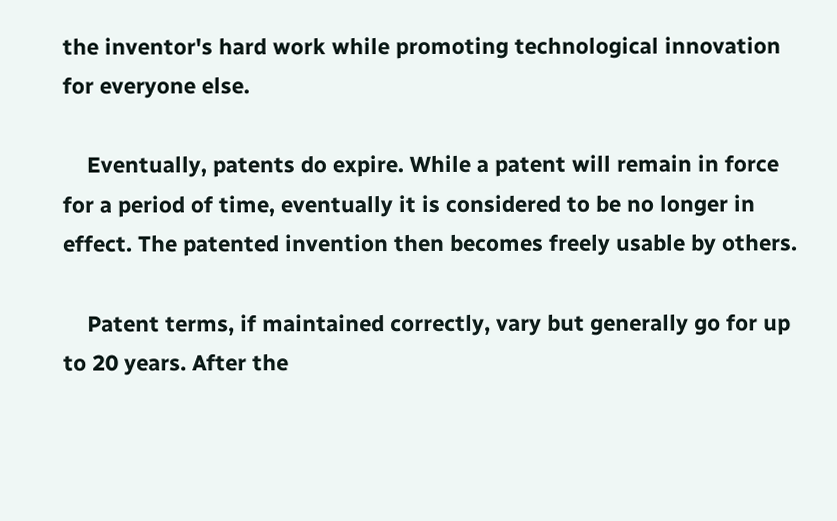the inventor's hard work while promoting technological innovation for everyone else.

    Eventually, patents do expire. While a patent will remain in force for a period of time, eventually it is considered to be no longer in effect. The patented invention then becomes freely usable by others.

    Patent terms, if maintained correctly, vary but generally go for up to 20 years. After the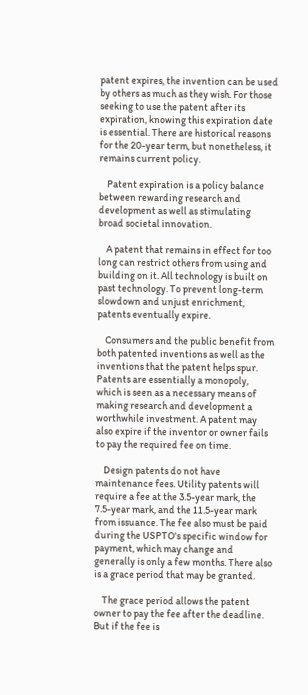patent expires, the invention can be used by others as much as they wish. For those seeking to use the patent after its expiration, knowing this expiration date is essential. There are historical reasons for the 20-year term, but nonetheless, it remains current policy.

    Patent expiration is a policy balance between rewarding research and development as well as stimulating broad societal innovation.

    A patent that remains in effect for too long can restrict others from using and building on it. All technology is built on past technology. To prevent long-term slowdown and unjust enrichment, patents eventually expire.

    Consumers and the public benefit from both patented inventions as well as the inventions that the patent helps spur. Patents are essentially a monopoly, which is seen as a necessary means of making research and development a worthwhile investment. A patent may also expire if the inventor or owner fails to pay the required fee on time.

    Design patents do not have maintenance fees. Utility patents will require a fee at the 3.5-year mark, the 7.5-year mark, and the 11.5-year mark from issuance. The fee also must be paid during the USPTO's specific window for payment, which may change and generally is only a few months. There also is a grace period that may be granted.

    The grace period allows the patent owner to pay the fee after the deadline. But if the fee is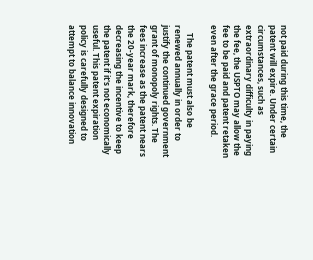not paid during this time, the patent will expire. Under certain circumstances, such as extraordinary difficulty in paying the fee, the USPTO may allow the fee to be paid and patent retaken even after the grace period.

    The patent must also be renewed annually in order to justify the continued government grant of monopoly rights. The fees increase as the patent nears the 20-year mark, therefore decreasing the incentive to keep the patent if it's not economically useful. This patent expiration policy is carefully designed to attempt to balance innovation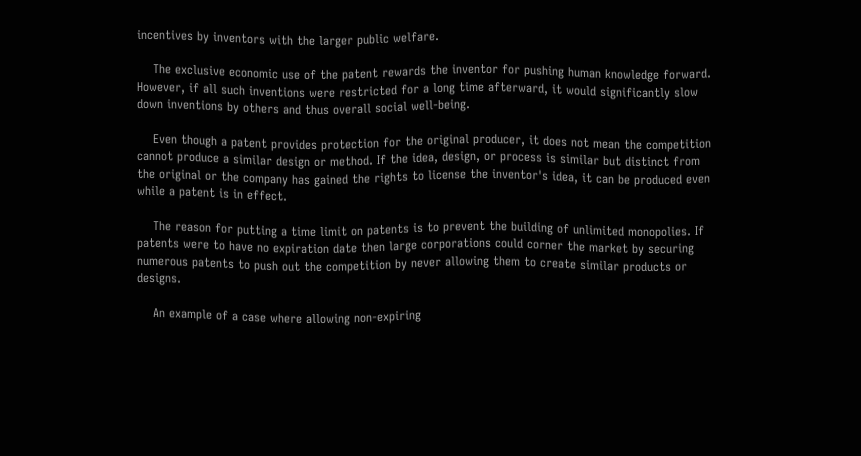incentives by inventors with the larger public welfare.

    The exclusive economic use of the patent rewards the inventor for pushing human knowledge forward. However, if all such inventions were restricted for a long time afterward, it would significantly slow down inventions by others and thus overall social well-being.

    Even though a patent provides protection for the original producer, it does not mean the competition cannot produce a similar design or method. If the idea, design, or process is similar but distinct from the original or the company has gained the rights to license the inventor's idea, it can be produced even while a patent is in effect.

    The reason for putting a time limit on patents is to prevent the building of unlimited monopolies. If patents were to have no expiration date then large corporations could corner the market by securing numerous patents to push out the competition by never allowing them to create similar products or designs.

    An example of a case where allowing non-expiring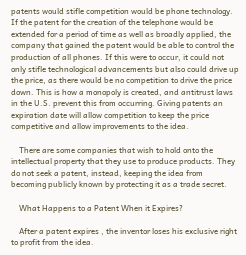patents would stifle competition would be phone technology. If the patent for the creation of the telephone would be extended for a period of time as well as broadly applied, the company that gained the patent would be able to control the production of all phones. If this were to occur, it could not only stifle technological advancements but also could drive up the price, as there would be no competition to drive the price down. This is how a monopoly is created, and antitrust laws in the U.S. prevent this from occurring. Giving patents an expiration date will allow competition to keep the price competitive and allow improvements to the idea.

    There are some companies that wish to hold onto the intellectual property that they use to produce products. They do not seek a patent, instead, keeping the idea from becoming publicly known by protecting it as a trade secret.

    What Happens to a Patent When it Expires?

    After a patent expires , the inventor loses his exclusive right to profit from the idea.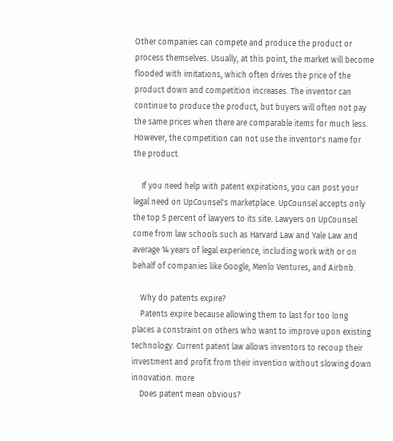Other companies can compete and produce the product or process themselves. Usually, at this point, the market will become flooded with imitations, which often drives the price of the product down and competition increases. The inventor can continue to produce the product, but buyers will often not pay the same prices when there are comparable items for much less. However, the competition can not use the inventor's name for the product.

    If you need help with patent expirations, you can post your legal need on UpCounsel's marketplace. UpCounsel accepts only the top 5 percent of lawyers to its site. Lawyers on UpCounsel come from law schools such as Harvard Law and Yale Law and average 14 years of legal experience, including work with or on behalf of companies like Google, Menlo Ventures, and Airbnb.

    Why do patents expire?
    Patents expire because allowing them to last for too long places a constraint on others who want to improve upon existing technology. Current patent law allows inventors to recoup their investment and profit from their invention without slowing down innovation. more
    Does patent mean obvious?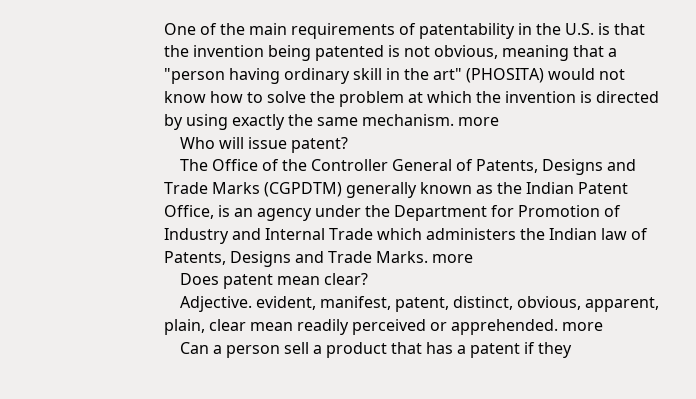One of the main requirements of patentability in the U.S. is that the invention being patented is not obvious, meaning that a "person having ordinary skill in the art" (PHOSITA) would not know how to solve the problem at which the invention is directed by using exactly the same mechanism. more
    Who will issue patent?
    The Office of the Controller General of Patents, Designs and Trade Marks (CGPDTM) generally known as the Indian Patent Office, is an agency under the Department for Promotion of Industry and Internal Trade which administers the Indian law of Patents, Designs and Trade Marks. more
    Does patent mean clear?
    Adjective. evident, manifest, patent, distinct, obvious, apparent, plain, clear mean readily perceived or apprehended. more
    Can a person sell a product that has a patent if they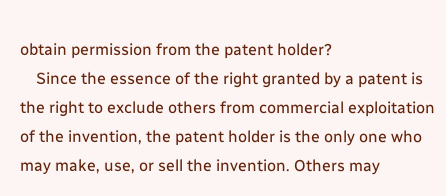obtain permission from the patent holder?
    Since the essence of the right granted by a patent is the right to exclude others from commercial exploitation of the invention, the patent holder is the only one who may make, use, or sell the invention. Others may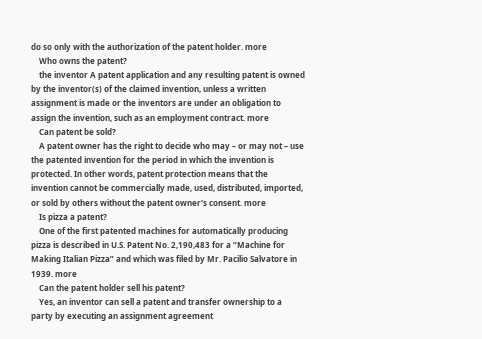do so only with the authorization of the patent holder. more
    Who owns the patent?
    the inventor A patent application and any resulting patent is owned by the inventor(s) of the claimed invention, unless a written assignment is made or the inventors are under an obligation to assign the invention, such as an employment contract. more
    Can patent be sold?
    A patent owner has the right to decide who may – or may not – use the patented invention for the period in which the invention is protected. In other words, patent protection means that the invention cannot be commercially made, used, distributed, imported, or sold by others without the patent owner's consent. more
    Is pizza a patent?
    One of the first patented machines for automatically producing pizza is described in U.S. Patent No. 2,190,483 for a “Machine for Making Italian Pizza” and which was filed by Mr. Pacilio Salvatore in 1939. more
    Can the patent holder sell his patent?
    Yes, an inventor can sell a patent and transfer ownership to a party by executing an assignment agreement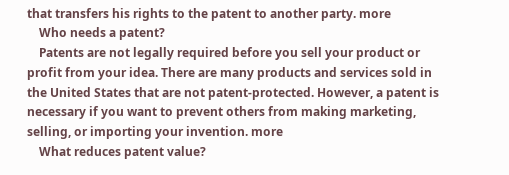that transfers his rights to the patent to another party. more
    Who needs a patent?
    Patents are not legally required before you sell your product or profit from your idea. There are many products and services sold in the United States that are not patent-protected. However, a patent is necessary if you want to prevent others from making marketing, selling, or importing your invention. more
    What reduces patent value?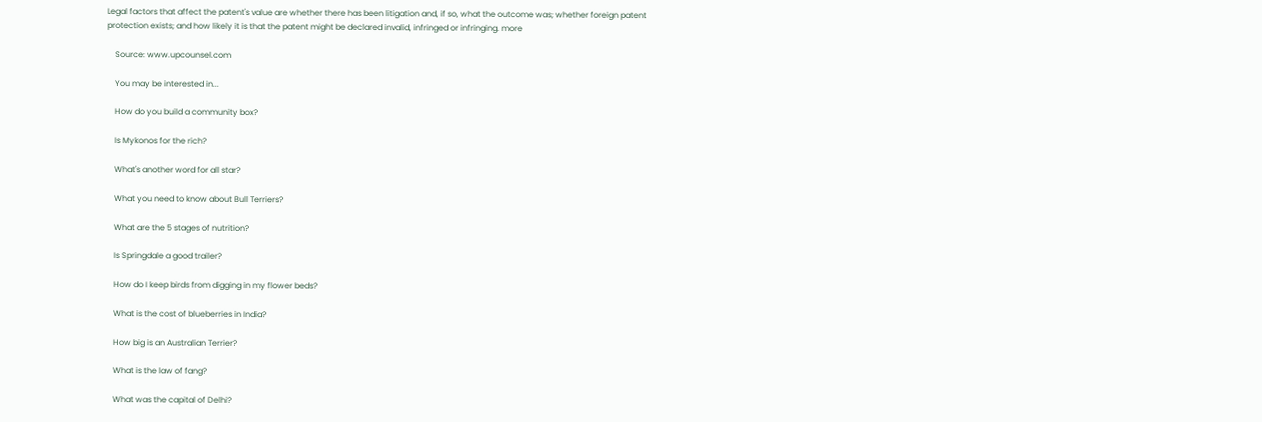Legal factors that affect the patent's value are whether there has been litigation and, if so, what the outcome was; whether foreign patent protection exists; and how likely it is that the patent might be declared invalid, infringed or infringing. more

    Source: www.upcounsel.com

    You may be interested in...

    How do you build a community box?

    Is Mykonos for the rich?

    What's another word for all star?

    What you need to know about Bull Terriers?

    What are the 5 stages of nutrition?

    Is Springdale a good trailer?

    How do I keep birds from digging in my flower beds?

    What is the cost of blueberries in India?

    How big is an Australian Terrier?

    What is the law of fang?

    What was the capital of Delhi?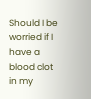Should I be worried if I have a blood clot in my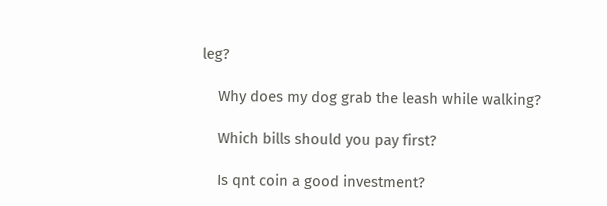leg?

    Why does my dog grab the leash while walking?

    Which bills should you pay first?

    Is qnt coin a good investment?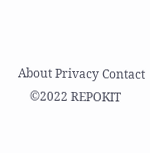About Privacy Contact
    ©2022 REPOKIT